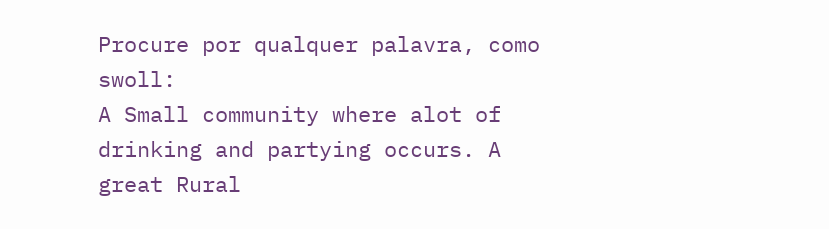Procure por qualquer palavra, como swoll:
A Small community where alot of drinking and partying occurs. A great Rural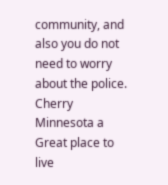community, and also you do not need to worry about the police.
Cherry Minnesota a Great place to live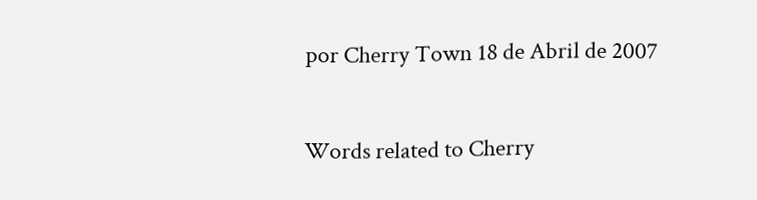por Cherry Town 18 de Abril de 2007

Words related to Cherry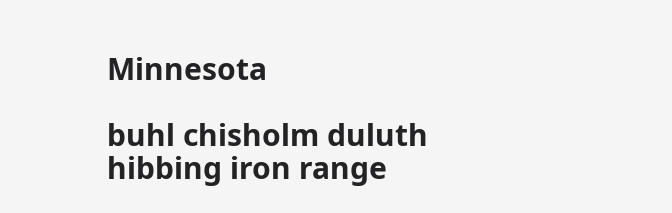Minnesota

buhl chisholm duluth hibbing iron range